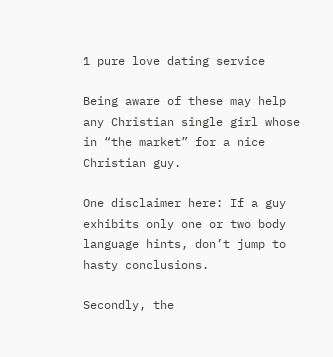1 pure love dating service

Being aware of these may help any Christian single girl whose in “the market” for a nice Christian guy.

One disclaimer here: If a guy exhibits only one or two body language hints, don’t jump to hasty conclusions.

Secondly, the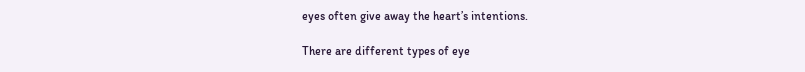eyes often give away the heart’s intentions.

There are different types of eye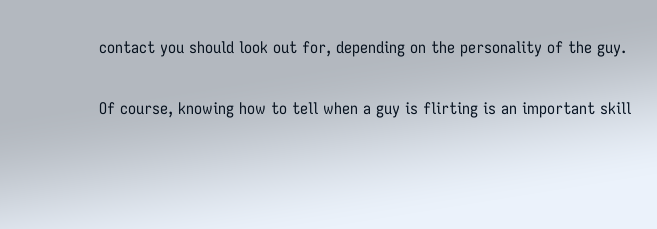contact you should look out for, depending on the personality of the guy.

Of course, knowing how to tell when a guy is flirting is an important skill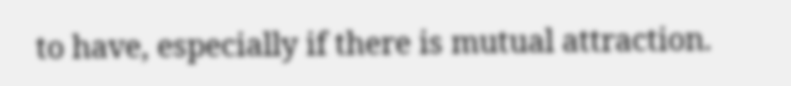to have, especially if there is mutual attraction.